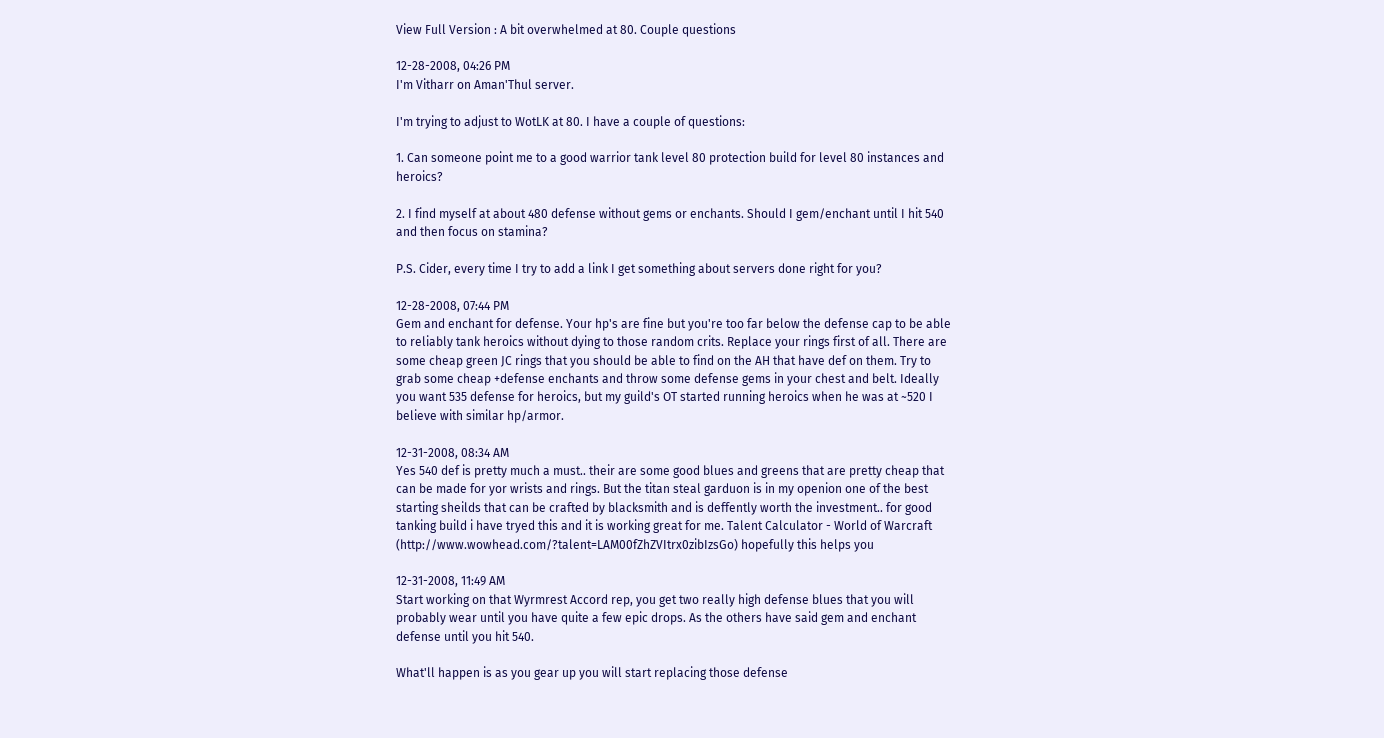View Full Version : A bit overwhelmed at 80. Couple questions

12-28-2008, 04:26 PM
I'm Vitharr on Aman'Thul server.

I'm trying to adjust to WotLK at 80. I have a couple of questions:

1. Can someone point me to a good warrior tank level 80 protection build for level 80 instances and heroics?

2. I find myself at about 480 defense without gems or enchants. Should I gem/enchant until I hit 540 and then focus on stamina?

P.S. Cider, every time I try to add a link I get something about servers done right for you?

12-28-2008, 07:44 PM
Gem and enchant for defense. Your hp's are fine but you're too far below the defense cap to be able to reliably tank heroics without dying to those random crits. Replace your rings first of all. There are some cheap green JC rings that you should be able to find on the AH that have def on them. Try to grab some cheap +defense enchants and throw some defense gems in your chest and belt. Ideally you want 535 defense for heroics, but my guild's OT started running heroics when he was at ~520 I believe with similar hp/armor.

12-31-2008, 08:34 AM
Yes 540 def is pretty much a must.. their are some good blues and greens that are pretty cheap that can be made for yor wrists and rings. But the titan steal garduon is in my openion one of the best starting sheilds that can be crafted by blacksmith and is deffently worth the investment.. for good tanking build i have tryed this and it is working great for me. Talent Calculator - World of Warcraft (http://www.wowhead.com/?talent=LAM00fZhZVItrx0zibIzsGo) hopefully this helps you

12-31-2008, 11:49 AM
Start working on that Wyrmrest Accord rep, you get two really high defense blues that you will probably wear until you have quite a few epic drops. As the others have said gem and enchant defense until you hit 540.

What'll happen is as you gear up you will start replacing those defense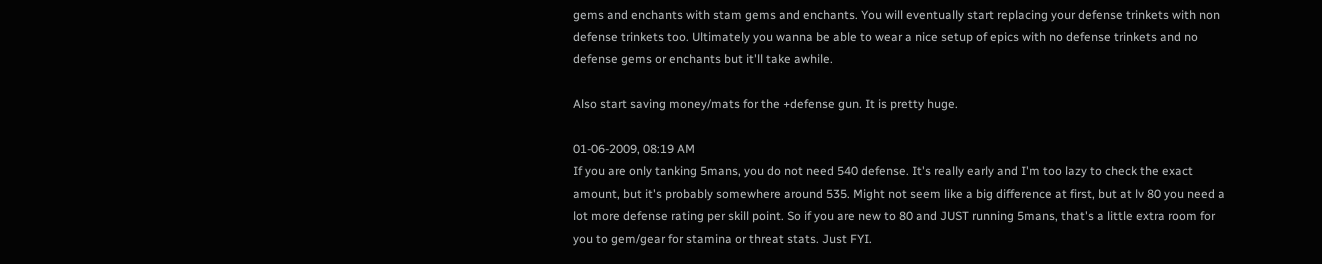gems and enchants with stam gems and enchants. You will eventually start replacing your defense trinkets with non defense trinkets too. Ultimately you wanna be able to wear a nice setup of epics with no defense trinkets and no defense gems or enchants but it'll take awhile.

Also start saving money/mats for the +defense gun. It is pretty huge.

01-06-2009, 08:19 AM
If you are only tanking 5mans, you do not need 540 defense. It's really early and I'm too lazy to check the exact amount, but it's probably somewhere around 535. Might not seem like a big difference at first, but at lv 80 you need a lot more defense rating per skill point. So if you are new to 80 and JUST running 5mans, that's a little extra room for you to gem/gear for stamina or threat stats. Just FYI.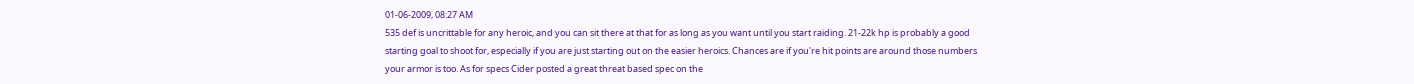01-06-2009, 08:27 AM
535 def is uncrittable for any heroic, and you can sit there at that for as long as you want until you start raiding. 21-22k hp is probably a good starting goal to shoot for, especially if you are just starting out on the easier heroics. Chances are if you're hit points are around those numbers your armor is too. As for specs Cider posted a great threat based spec on the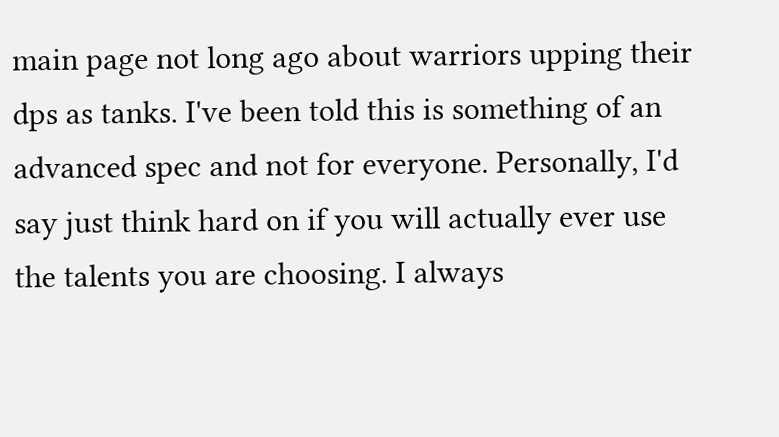main page not long ago about warriors upping their dps as tanks. I've been told this is something of an advanced spec and not for everyone. Personally, I'd say just think hard on if you will actually ever use the talents you are choosing. I always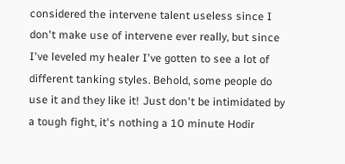considered the intervene talent useless since I don't make use of intervene ever really, but since I've leveled my healer I've gotten to see a lot of different tanking styles. Behold, some people do use it and they like it! Just don't be intimidated by a tough fight, it's nothing a 10 minute Hodir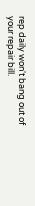rep daily won't bang out of your repair bill.